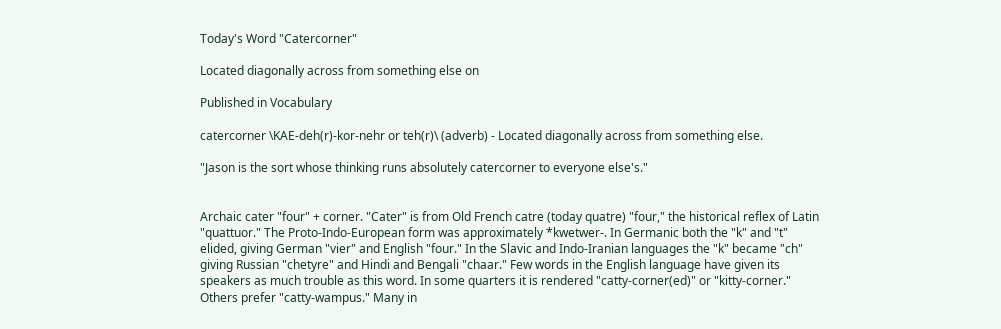Today's Word "Catercorner"

Located diagonally across from something else on

Published in Vocabulary

catercorner \KAE-deh(r)-kor-nehr or teh(r)\ (adverb) - Located diagonally across from something else.

"Jason is the sort whose thinking runs absolutely catercorner to everyone else's."


Archaic cater "four" + corner. "Cater" is from Old French catre (today quatre) "four," the historical reflex of Latin "quattuor." The Proto-Indo-European form was approximately *kwetwer-. In Germanic both the "k" and "t" elided, giving German "vier" and English "four." In the Slavic and Indo-Iranian languages the "k" became "ch" giving Russian "chetyre" and Hindi and Bengali "chaar." Few words in the English language have given its speakers as much trouble as this word. In some quarters it is rendered "catty-corner(ed)" or "kitty-corner." Others prefer "catty-wampus." Many in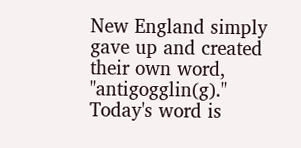New England simply gave up and created their own word, "antigogglin(g)." Today's word is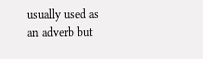usually used as an adverb but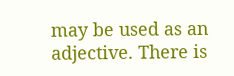may be used as an adjective. There is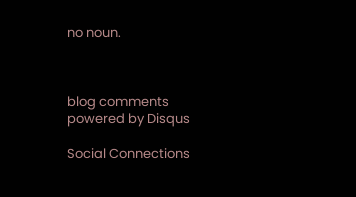no noun.



blog comments powered by Disqus

Social Connections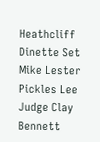Heathcliff Dinette Set Mike Lester Pickles Lee Judge Clay Bennett